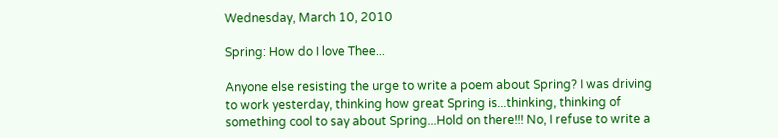Wednesday, March 10, 2010

Spring: How do I love Thee...

Anyone else resisting the urge to write a poem about Spring? I was driving to work yesterday, thinking how great Spring is...thinking, thinking of something cool to say about Spring...Hold on there!!! No, I refuse to write a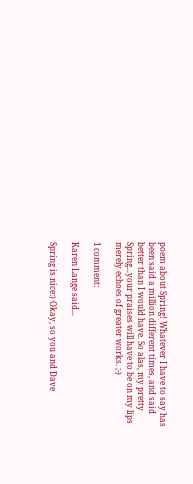poem about Spring! Whatever I have to say has been said a million different times, and said better than I would have. So alas, my pretty Spring...your praises will have to be on my lips merely echoes of greater works. ;-)

1 comment:

Karen Lange said...

Spring is nice:) Okay, so you and Dave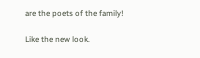are the poets of the family!

Like the new look.